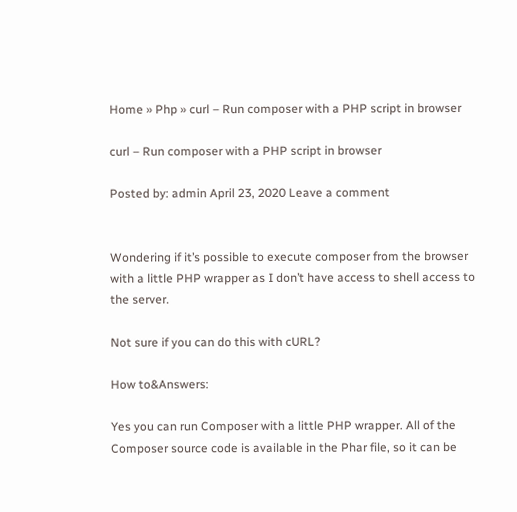Home » Php » curl – Run composer with a PHP script in browser

curl – Run composer with a PHP script in browser

Posted by: admin April 23, 2020 Leave a comment


Wondering if it’s possible to execute composer from the browser with a little PHP wrapper as I don’t have access to shell access to the server.

Not sure if you can do this with cURL?

How to&Answers:

Yes you can run Composer with a little PHP wrapper. All of the Composer source code is available in the Phar file, so it can be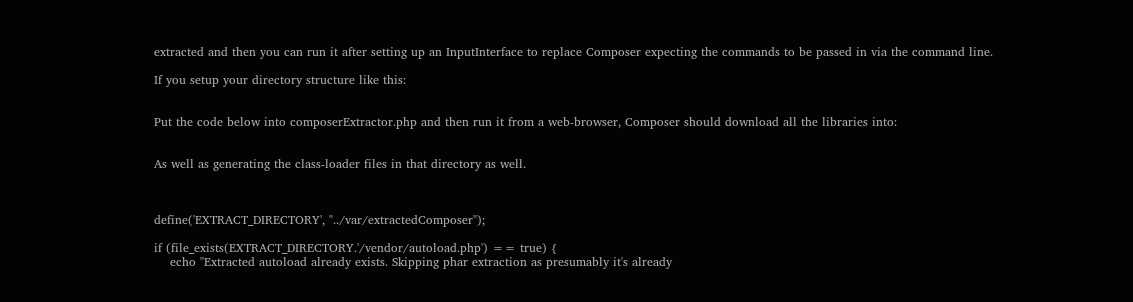extracted and then you can run it after setting up an InputInterface to replace Composer expecting the commands to be passed in via the command line.

If you setup your directory structure like this:


Put the code below into composerExtractor.php and then run it from a web-browser, Composer should download all the libraries into:


As well as generating the class-loader files in that directory as well.



define('EXTRACT_DIRECTORY', "../var/extractedComposer");

if (file_exists(EXTRACT_DIRECTORY.'/vendor/autoload.php') == true) {
    echo "Extracted autoload already exists. Skipping phar extraction as presumably it's already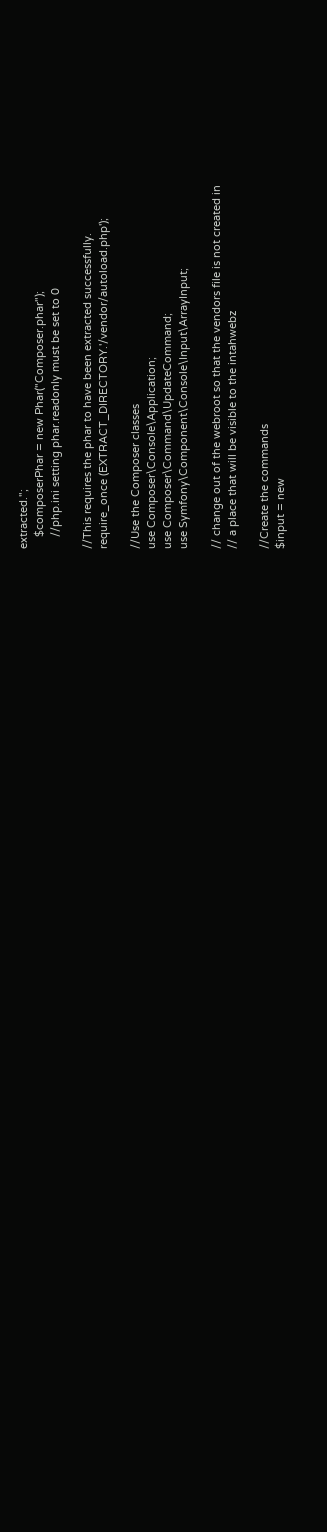extracted.";
    $composerPhar = new Phar("Composer.phar");
    //php.ini setting phar.readonly must be set to 0

//This requires the phar to have been extracted successfully.
require_once (EXTRACT_DIRECTORY.'/vendor/autoload.php');

//Use the Composer classes
use Composer\Console\Application;
use Composer\Command\UpdateCommand;
use Symfony\Component\Console\Input\ArrayInput;

// change out of the webroot so that the vendors file is not created in
// a place that will be visible to the intahwebz

//Create the commands
$input = new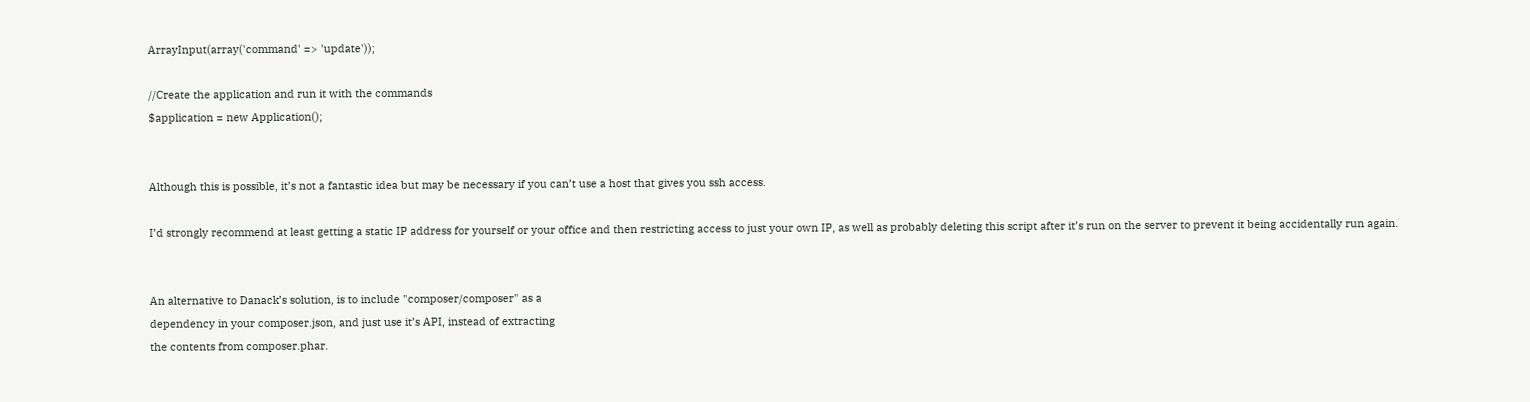ArrayInput(array('command' => 'update'));

//Create the application and run it with the commands
$application = new Application();


Although this is possible, it’s not a fantastic idea but may be necessary if you can’t use a host that gives you ssh access.

I’d strongly recommend at least getting a static IP address for yourself or your office and then restricting access to just your own IP, as well as probably deleting this script after it’s run on the server to prevent it being accidentally run again.


An alternative to Danack’s solution, is to include "composer/composer" as a
dependency in your composer.json, and just use it’s API, instead of extracting
the contents from composer.phar.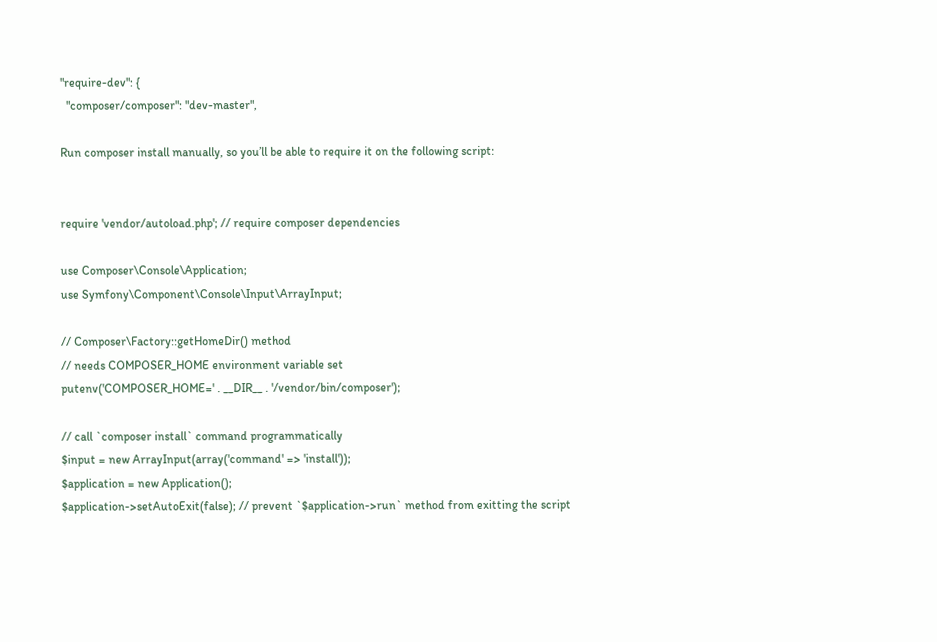"require-dev": {
  "composer/composer": "dev-master",

Run composer install manually, so you’ll be able to require it on the following script:


require 'vendor/autoload.php'; // require composer dependencies

use Composer\Console\Application;
use Symfony\Component\Console\Input\ArrayInput;

// Composer\Factory::getHomeDir() method
// needs COMPOSER_HOME environment variable set
putenv('COMPOSER_HOME=' . __DIR__ . '/vendor/bin/composer');

// call `composer install` command programmatically
$input = new ArrayInput(array('command' => 'install'));
$application = new Application();
$application->setAutoExit(false); // prevent `$application->run` method from exitting the script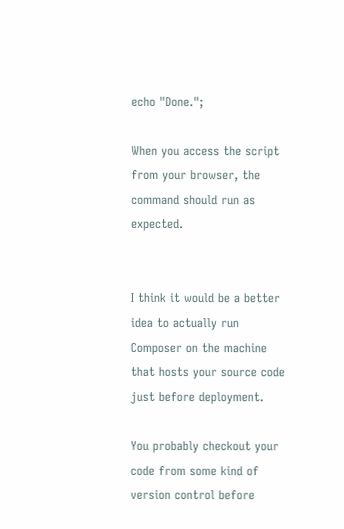echo "Done.";

When you access the script from your browser, the command should run as expected.


I think it would be a better idea to actually run Composer on the machine that hosts your source code just before deployment.

You probably checkout your code from some kind of version control before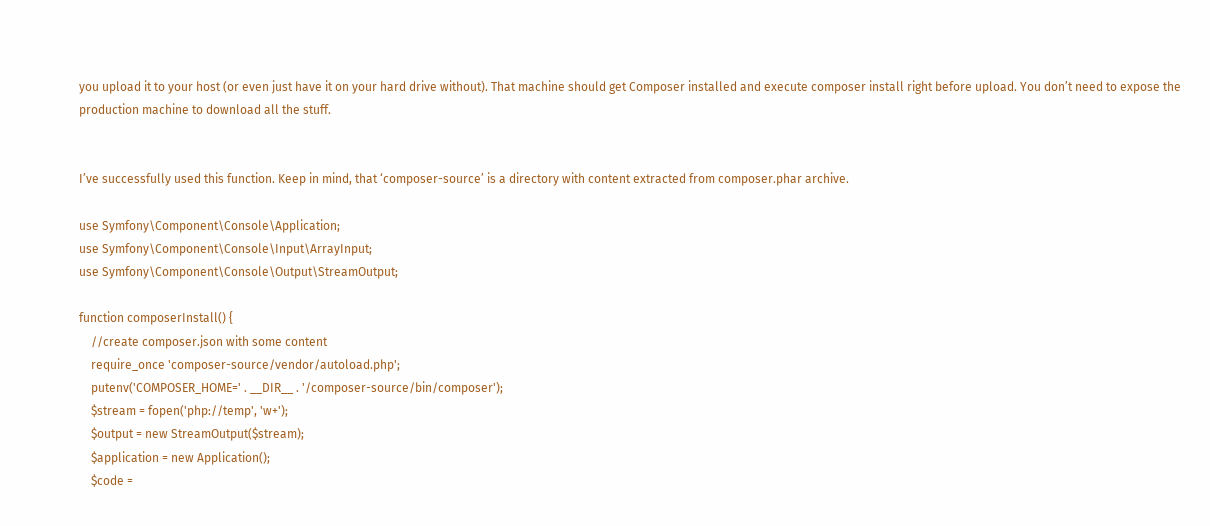you upload it to your host (or even just have it on your hard drive without). That machine should get Composer installed and execute composer install right before upload. You don’t need to expose the production machine to download all the stuff.


I’ve successfully used this function. Keep in mind, that ‘composer-source’ is a directory with content extracted from composer.phar archive.

use Symfony\Component\Console\Application;
use Symfony\Component\Console\Input\ArrayInput;
use Symfony\Component\Console\Output\StreamOutput;

function composerInstall() {
    //create composer.json with some content
    require_once 'composer-source/vendor/autoload.php';
    putenv('COMPOSER_HOME=' . __DIR__ . '/composer-source/bin/composer');
    $stream = fopen('php://temp', 'w+');
    $output = new StreamOutput($stream);
    $application = new Application();
    $code =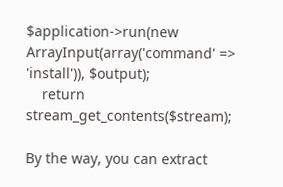$application->run(new ArrayInput(array('command' => 'install')), $output);
    return stream_get_contents($stream);

By the way, you can extract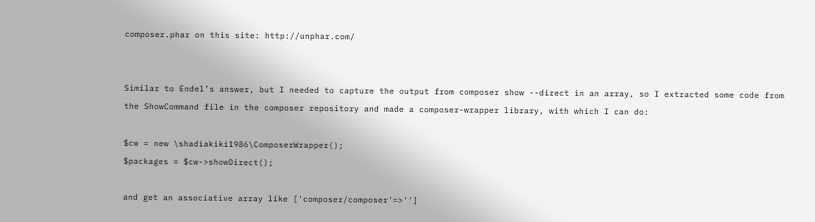composer.phar on this site: http://unphar.com/


Similar to Endel’s answer, but I needed to capture the output from composer show --direct in an array, so I extracted some code from the ShowCommand file in the composer repository and made a composer-wrapper library, with which I can do:

$cw = new \shadiakiki1986\ComposerWrapper();
$packages = $cw->showDirect();

and get an associative array like ['composer/composer'=>'']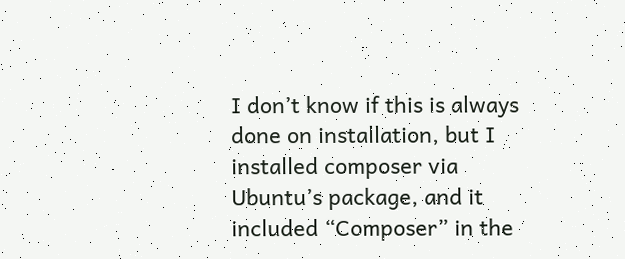I don’t know if this is always done on installation, but I installed composer via Ubuntu’s package, and it included “Composer” in the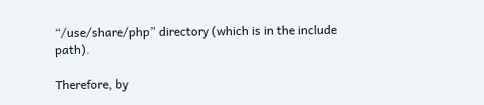“/use/share/php” directory (which is in the include path).

Therefore, by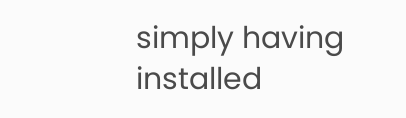simply having installed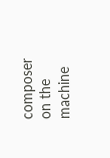composer on the machine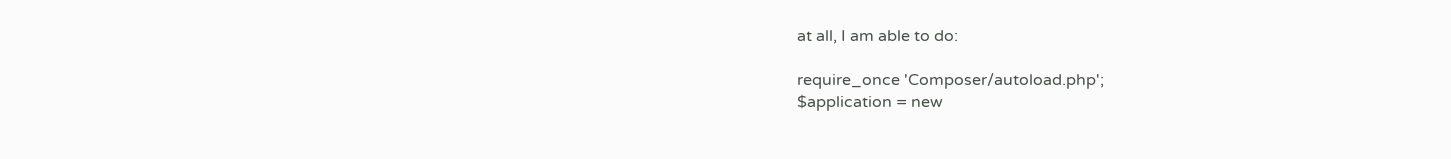at all, I am able to do:

require_once 'Composer/autoload.php';
$application = new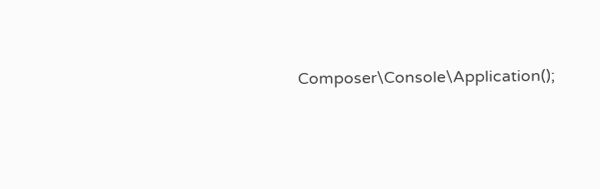Composer\Console\Application();